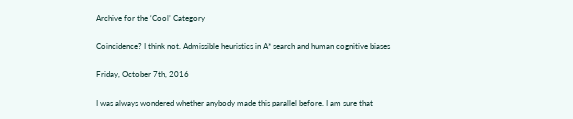Archive for the ‘Cool’ Category

Coincidence? I think not. Admissible heuristics in A* search and human cognitive biases

Friday, October 7th, 2016

I was always wondered whether anybody made this parallel before. I am sure that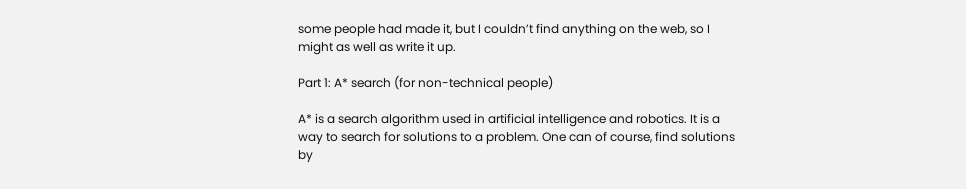some people had made it, but I couldn’t find anything on the web, so I might as well as write it up.

Part 1: A* search (for non-technical people)

A* is a search algorithm used in artificial intelligence and robotics. It is a way to search for solutions to a problem. One can of course, find solutions by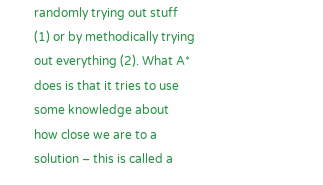randomly trying out stuff (1) or by methodically trying out everything (2). What A* does is that it tries to use some knowledge about how close we are to a solution – this is called a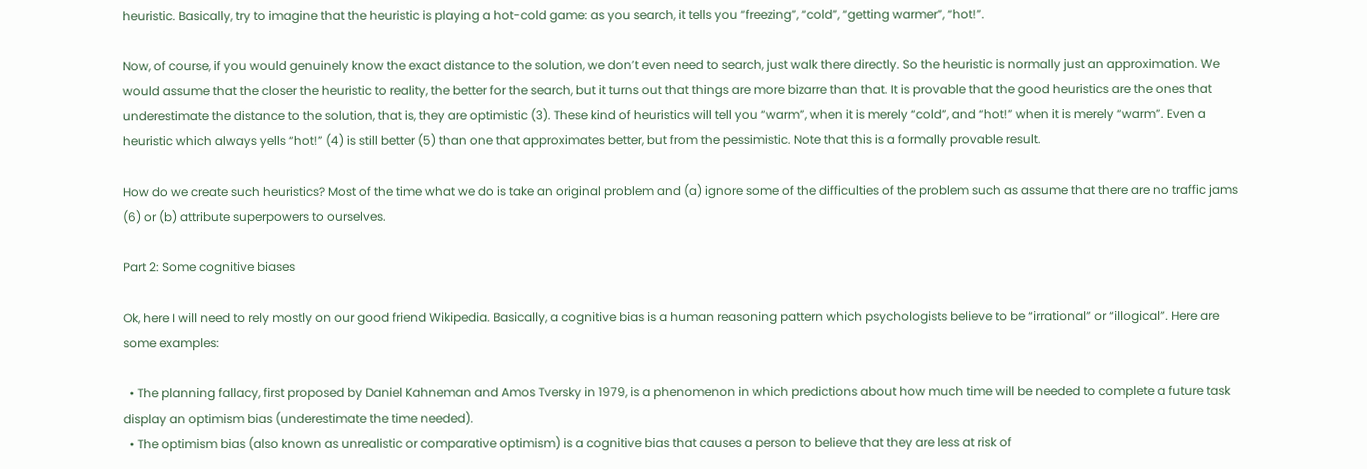heuristic. Basically, try to imagine that the heuristic is playing a hot-cold game: as you search, it tells you “freezing”, “cold”, “getting warmer”, “hot!”.

Now, of course, if you would genuinely know the exact distance to the solution, we don’t even need to search, just walk there directly. So the heuristic is normally just an approximation. We would assume that the closer the heuristic to reality, the better for the search, but it turns out that things are more bizarre than that. It is provable that the good heuristics are the ones that underestimate the distance to the solution, that is, they are optimistic (3). These kind of heuristics will tell you “warm”, when it is merely “cold”, and “hot!” when it is merely “warm”. Even a heuristic which always yells “hot!” (4) is still better (5) than one that approximates better, but from the pessimistic. Note that this is a formally provable result.

How do we create such heuristics? Most of the time what we do is take an original problem and (a) ignore some of the difficulties of the problem such as assume that there are no traffic jams (6) or (b) attribute superpowers to ourselves.

Part 2: Some cognitive biases

Ok, here I will need to rely mostly on our good friend Wikipedia. Basically, a cognitive bias is a human reasoning pattern which psychologists believe to be “irrational” or “illogical”. Here are some examples:

  • The planning fallacy, first proposed by Daniel Kahneman and Amos Tversky in 1979, is a phenomenon in which predictions about how much time will be needed to complete a future task display an optimism bias (underestimate the time needed).
  • The optimism bias (also known as unrealistic or comparative optimism) is a cognitive bias that causes a person to believe that they are less at risk of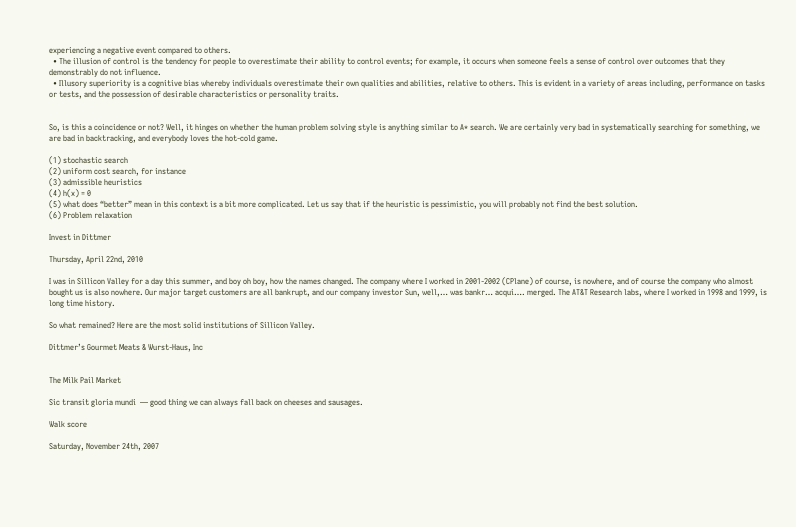experiencing a negative event compared to others.
  • The illusion of control is the tendency for people to overestimate their ability to control events; for example, it occurs when someone feels a sense of control over outcomes that they demonstrably do not influence.
  • Illusory superiority is a cognitive bias whereby individuals overestimate their own qualities and abilities, relative to others. This is evident in a variety of areas including, performance on tasks or tests, and the possession of desirable characteristics or personality traits.


So, is this a coincidence or not? Well, it hinges on whether the human problem solving style is anything similar to A* search. We are certainly very bad in systematically searching for something, we are bad in backtracking, and everybody loves the hot-cold game.

(1) stochastic search
(2) uniform cost search, for instance
(3) admissible heuristics
(4) h(x) = 0
(5) what does “better” mean in this context is a bit more complicated. Let us say that if the heuristic is pessimistic, you will probably not find the best solution.
(6) Problem relaxation

Invest in Dittmer

Thursday, April 22nd, 2010

I was in Sillicon Valley for a day this summer, and boy oh boy, how the names changed. The company where I worked in 2001-2002 (CPlane) of course, is nowhere, and of course the company who almost bought us is also nowhere. Our major target customers are all bankrupt, and our company investor Sun, well,… was bankr… acqui…. merged. The AT&T Research labs, where I worked in 1998 and 1999, is long time history.

So what remained? Here are the most solid institutions of Sillicon Valley.

Dittmer’s Gourmet Meats & Wurst-Haus, Inc


The Milk Pail Market

Sic transit gloria mundi  — good thing we can always fall back on cheeses and sausages.

Walk score

Saturday, November 24th, 2007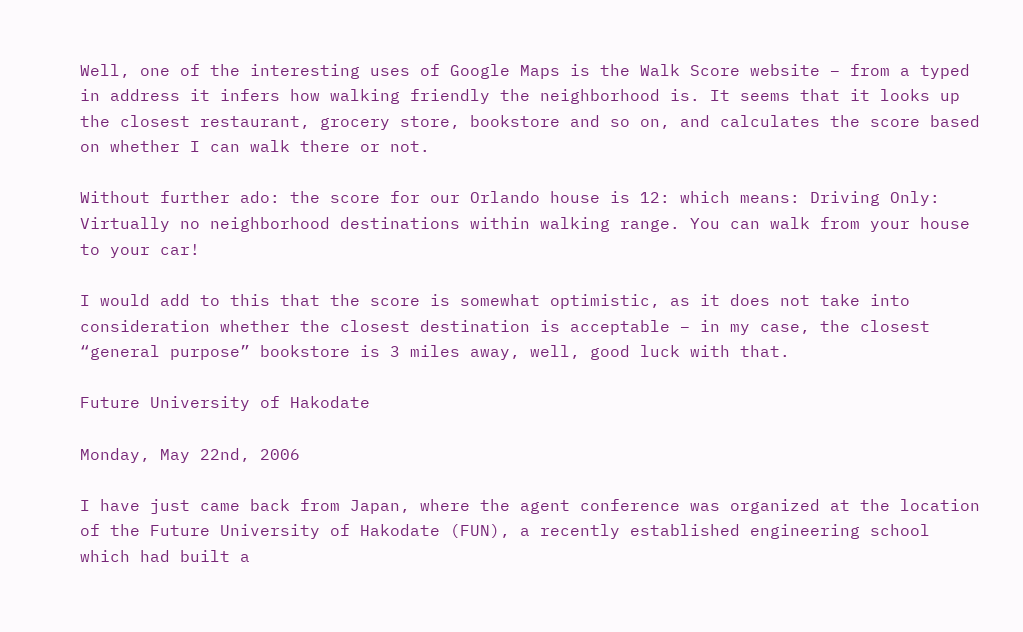Well, one of the interesting uses of Google Maps is the Walk Score website – from a typed in address it infers how walking friendly the neighborhood is. It seems that it looks up the closest restaurant, grocery store, bookstore and so on, and calculates the score based on whether I can walk there or not.

Without further ado: the score for our Orlando house is 12: which means: Driving Only: Virtually no neighborhood destinations within walking range. You can walk from your house to your car!

I would add to this that the score is somewhat optimistic, as it does not take into consideration whether the closest destination is acceptable – in my case, the closest “general purpose” bookstore is 3 miles away, well, good luck with that.

Future University of Hakodate

Monday, May 22nd, 2006

I have just came back from Japan, where the agent conference was organized at the location of the Future University of Hakodate (FUN), a recently established engineering school which had built a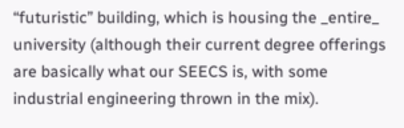“futuristic” building, which is housing the _entire_ university (although their current degree offerings are basically what our SEECS is, with some industrial engineering thrown in the mix).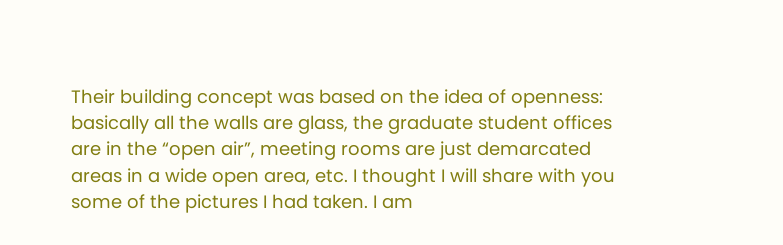Their building concept was based on the idea of openness: basically all the walls are glass, the graduate student offices are in the “open air”, meeting rooms are just demarcated areas in a wide open area, etc. I thought I will share with you some of the pictures I had taken. I am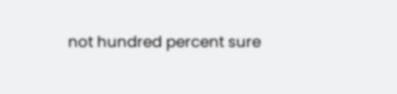not hundred percent sure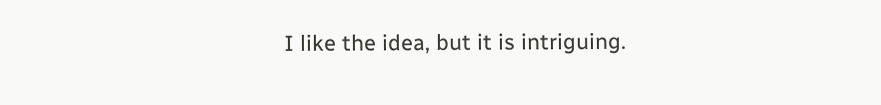I like the idea, but it is intriguing.